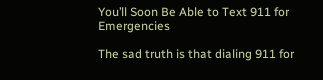You’ll Soon Be Able to Text 911 for Emergencies

The sad truth is that dialing 911 for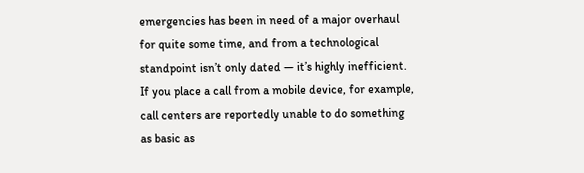emergencies has been in need of a major overhaul for quite some time, and from a technological standpoint isn’t only dated — it’s highly inefficient. If you place a call from a mobile device, for example, call centers are reportedly unable to do something as basic as